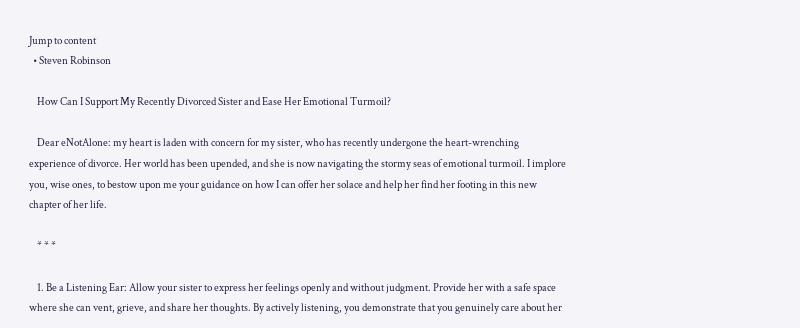Jump to content
  • Steven Robinson

    How Can I Support My Recently Divorced Sister and Ease Her Emotional Turmoil?

    Dear eNotAlone: my heart is laden with concern for my sister, who has recently undergone the heart-wrenching experience of divorce. Her world has been upended, and she is now navigating the stormy seas of emotional turmoil. I implore you, wise ones, to bestow upon me your guidance on how I can offer her solace and help her find her footing in this new chapter of her life.

    * * *

    1. Be a Listening Ear: Allow your sister to express her feelings openly and without judgment. Provide her with a safe space where she can vent, grieve, and share her thoughts. By actively listening, you demonstrate that you genuinely care about her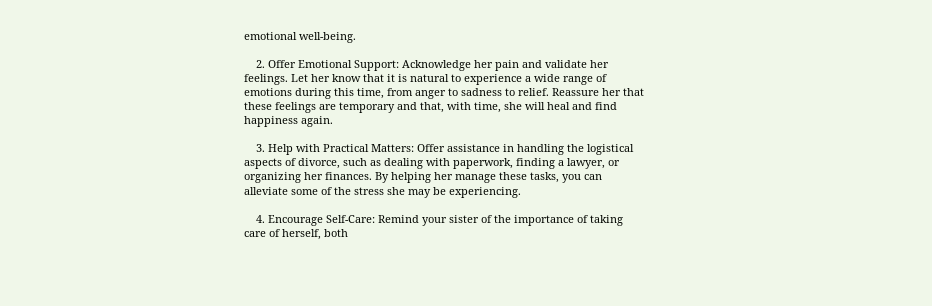emotional well-being.

    2. Offer Emotional Support: Acknowledge her pain and validate her feelings. Let her know that it is natural to experience a wide range of emotions during this time, from anger to sadness to relief. Reassure her that these feelings are temporary and that, with time, she will heal and find happiness again.

    3. Help with Practical Matters: Offer assistance in handling the logistical aspects of divorce, such as dealing with paperwork, finding a lawyer, or organizing her finances. By helping her manage these tasks, you can alleviate some of the stress she may be experiencing.

    4. Encourage Self-Care: Remind your sister of the importance of taking care of herself, both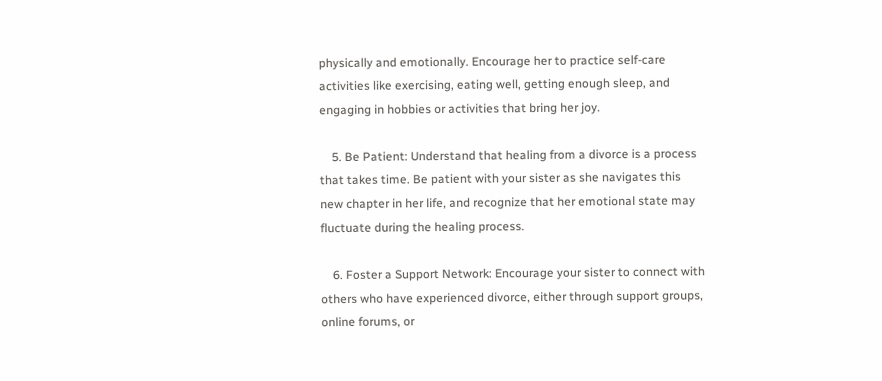physically and emotionally. Encourage her to practice self-care activities like exercising, eating well, getting enough sleep, and engaging in hobbies or activities that bring her joy.

    5. Be Patient: Understand that healing from a divorce is a process that takes time. Be patient with your sister as she navigates this new chapter in her life, and recognize that her emotional state may fluctuate during the healing process.

    6. Foster a Support Network: Encourage your sister to connect with others who have experienced divorce, either through support groups, online forums, or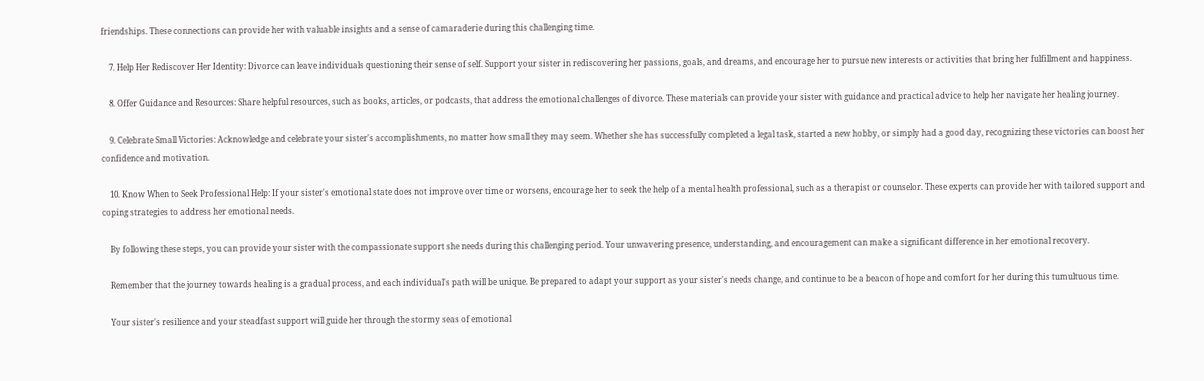friendships. These connections can provide her with valuable insights and a sense of camaraderie during this challenging time.

    7. Help Her Rediscover Her Identity: Divorce can leave individuals questioning their sense of self. Support your sister in rediscovering her passions, goals, and dreams, and encourage her to pursue new interests or activities that bring her fulfillment and happiness.

    8. Offer Guidance and Resources: Share helpful resources, such as books, articles, or podcasts, that address the emotional challenges of divorce. These materials can provide your sister with guidance and practical advice to help her navigate her healing journey.

    9. Celebrate Small Victories: Acknowledge and celebrate your sister's accomplishments, no matter how small they may seem. Whether she has successfully completed a legal task, started a new hobby, or simply had a good day, recognizing these victories can boost her confidence and motivation.

    10. Know When to Seek Professional Help: If your sister's emotional state does not improve over time or worsens, encourage her to seek the help of a mental health professional, such as a therapist or counselor. These experts can provide her with tailored support and coping strategies to address her emotional needs.

    By following these steps, you can provide your sister with the compassionate support she needs during this challenging period. Your unwavering presence, understanding, and encouragement can make a significant difference in her emotional recovery.

    Remember that the journey towards healing is a gradual process, and each individual's path will be unique. Be prepared to adapt your support as your sister's needs change, and continue to be a beacon of hope and comfort for her during this tumultuous time.

    Your sister's resilience and your steadfast support will guide her through the stormy seas of emotional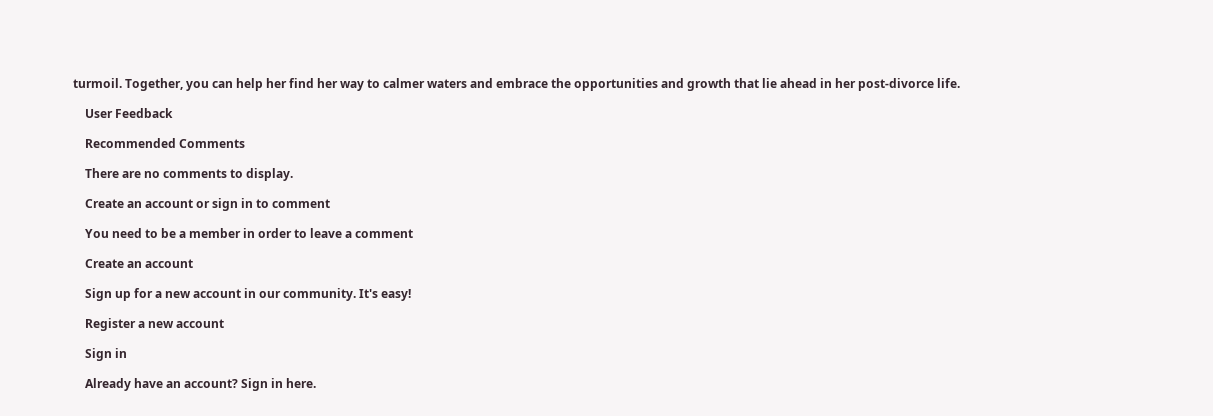turmoil. Together, you can help her find her way to calmer waters and embrace the opportunities and growth that lie ahead in her post-divorce life.

    User Feedback

    Recommended Comments

    There are no comments to display.

    Create an account or sign in to comment

    You need to be a member in order to leave a comment

    Create an account

    Sign up for a new account in our community. It's easy!

    Register a new account

    Sign in

    Already have an account? Sign in here.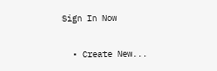Sign In Now

  • Create New...